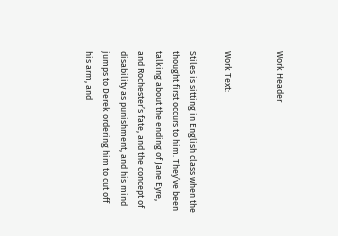Work Header


Work Text:

Stiles is sitting in English class when the thought first occurs to him. They’ve been talking about the ending of Jane Eyre, and Rochester’s fate, and the concept of disability as punishment, and his mind jumps to Derek ordering him to cut off his arm, and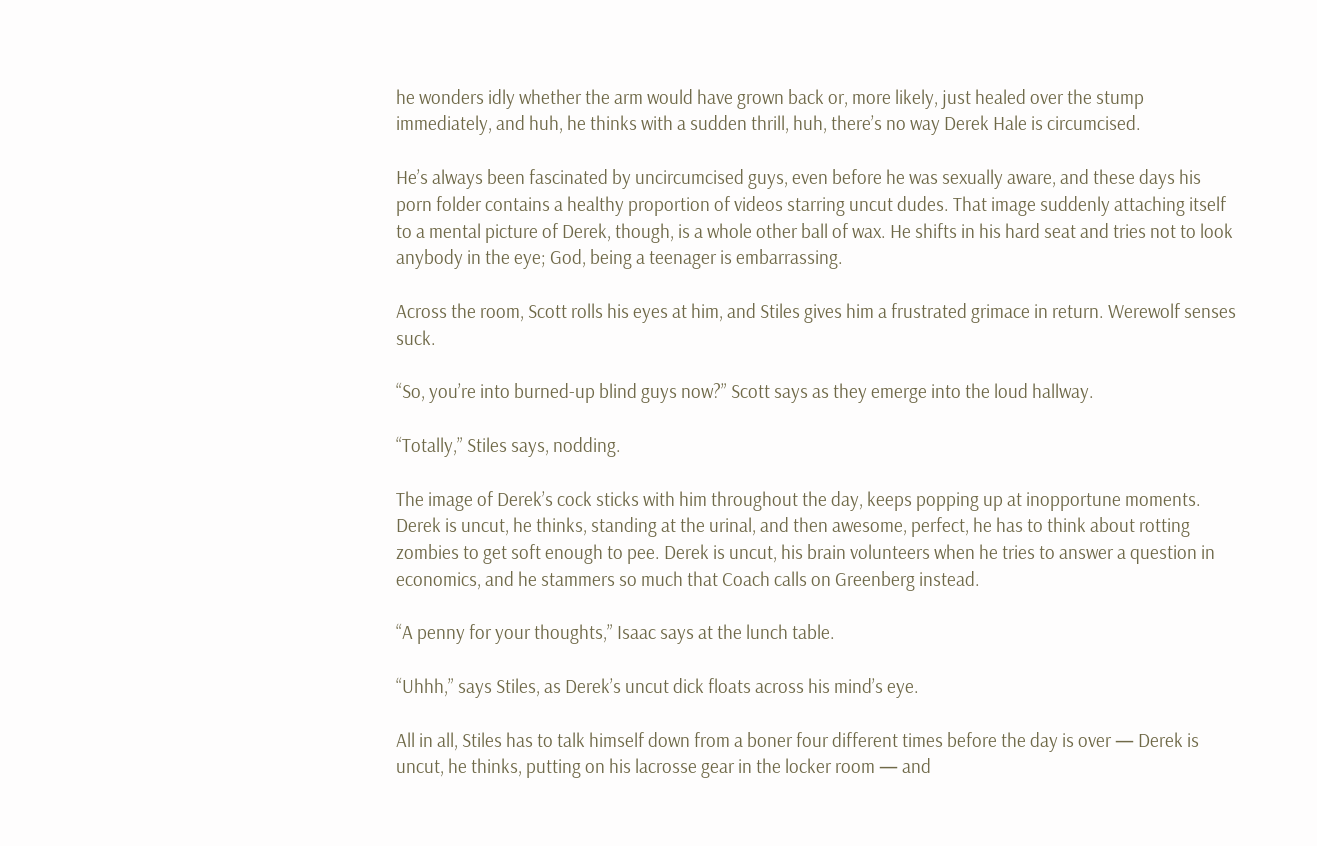he wonders idly whether the arm would have grown back or, more likely, just healed over the stump immediately, and huh, he thinks with a sudden thrill, huh, there’s no way Derek Hale is circumcised.

He’s always been fascinated by uncircumcised guys, even before he was sexually aware, and these days his porn folder contains a healthy proportion of videos starring uncut dudes. That image suddenly attaching itself to a mental picture of Derek, though, is a whole other ball of wax. He shifts in his hard seat and tries not to look anybody in the eye; God, being a teenager is embarrassing.

Across the room, Scott rolls his eyes at him, and Stiles gives him a frustrated grimace in return. Werewolf senses suck.

“So, you’re into burned-up blind guys now?” Scott says as they emerge into the loud hallway.

“Totally,” Stiles says, nodding.

The image of Derek’s cock sticks with him throughout the day, keeps popping up at inopportune moments. Derek is uncut, he thinks, standing at the urinal, and then awesome, perfect, he has to think about rotting zombies to get soft enough to pee. Derek is uncut, his brain volunteers when he tries to answer a question in economics, and he stammers so much that Coach calls on Greenberg instead.

“A penny for your thoughts,” Isaac says at the lunch table.

“Uhhh,” says Stiles, as Derek’s uncut dick floats across his mind’s eye.

All in all, Stiles has to talk himself down from a boner four different times before the day is over — Derek is uncut, he thinks, putting on his lacrosse gear in the locker room — and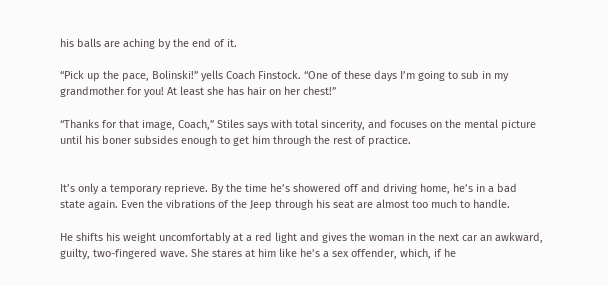his balls are aching by the end of it.

“Pick up the pace, Bolinski!” yells Coach Finstock. “One of these days I’m going to sub in my grandmother for you! At least she has hair on her chest!”

“Thanks for that image, Coach,” Stiles says with total sincerity, and focuses on the mental picture until his boner subsides enough to get him through the rest of practice.


It’s only a temporary reprieve. By the time he’s showered off and driving home, he’s in a bad state again. Even the vibrations of the Jeep through his seat are almost too much to handle.

He shifts his weight uncomfortably at a red light and gives the woman in the next car an awkward, guilty, two-fingered wave. She stares at him like he’s a sex offender, which, if he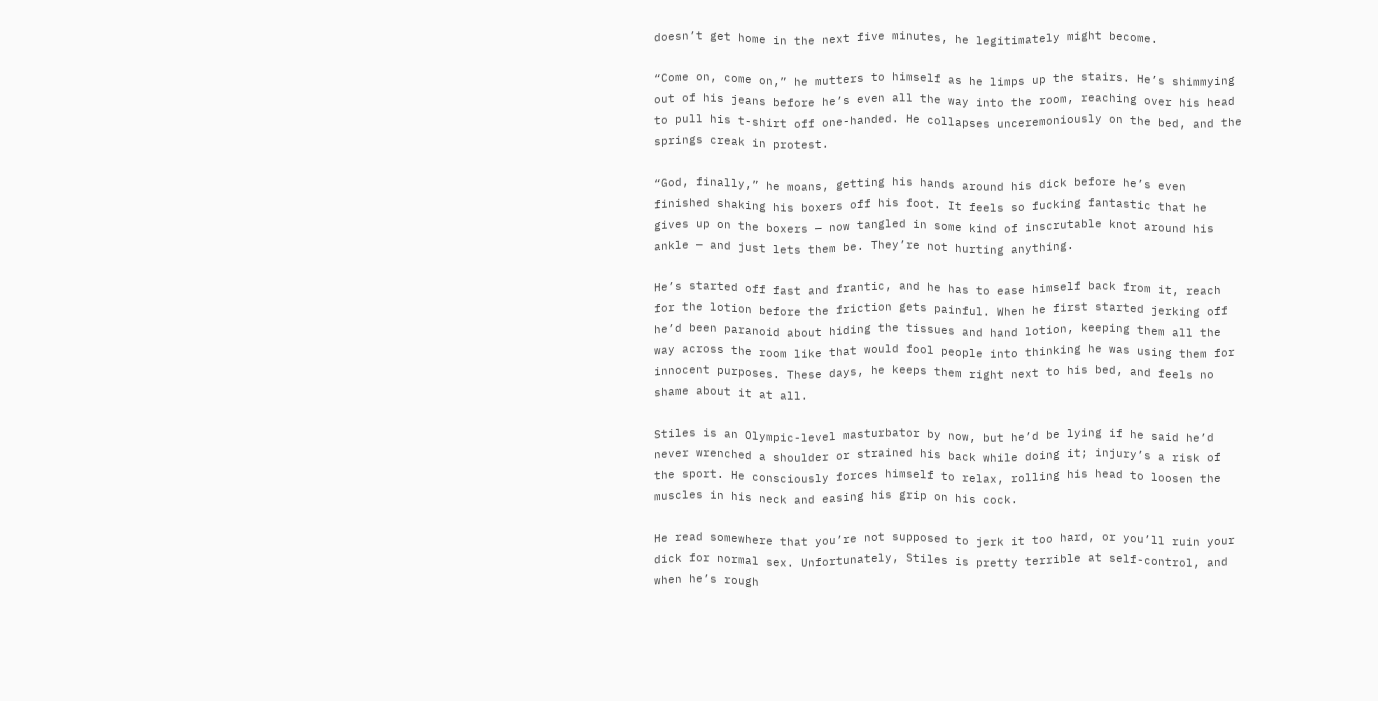doesn’t get home in the next five minutes, he legitimately might become.

“Come on, come on,” he mutters to himself as he limps up the stairs. He’s shimmying out of his jeans before he’s even all the way into the room, reaching over his head to pull his t-shirt off one-handed. He collapses unceremoniously on the bed, and the springs creak in protest.

“God, finally,” he moans, getting his hands around his dick before he’s even finished shaking his boxers off his foot. It feels so fucking fantastic that he gives up on the boxers — now tangled in some kind of inscrutable knot around his ankle — and just lets them be. They’re not hurting anything.

He’s started off fast and frantic, and he has to ease himself back from it, reach for the lotion before the friction gets painful. When he first started jerking off he’d been paranoid about hiding the tissues and hand lotion, keeping them all the way across the room like that would fool people into thinking he was using them for innocent purposes. These days, he keeps them right next to his bed, and feels no shame about it at all.

Stiles is an Olympic-level masturbator by now, but he’d be lying if he said he’d never wrenched a shoulder or strained his back while doing it; injury’s a risk of the sport. He consciously forces himself to relax, rolling his head to loosen the muscles in his neck and easing his grip on his cock.

He read somewhere that you’re not supposed to jerk it too hard, or you’ll ruin your dick for normal sex. Unfortunately, Stiles is pretty terrible at self-control, and when he’s rough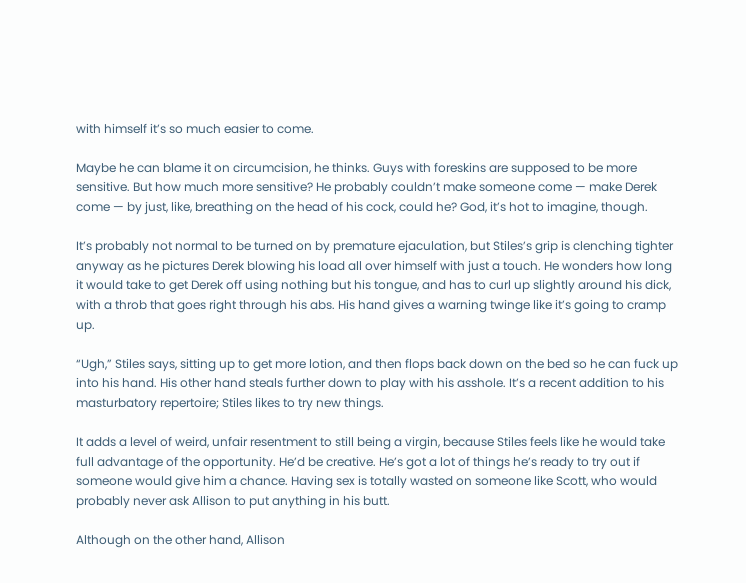with himself it’s so much easier to come.

Maybe he can blame it on circumcision, he thinks. Guys with foreskins are supposed to be more sensitive. But how much more sensitive? He probably couldn’t make someone come — make Derek come — by just, like, breathing on the head of his cock, could he? God, it’s hot to imagine, though.

It’s probably not normal to be turned on by premature ejaculation, but Stiles’s grip is clenching tighter anyway as he pictures Derek blowing his load all over himself with just a touch. He wonders how long it would take to get Derek off using nothing but his tongue, and has to curl up slightly around his dick, with a throb that goes right through his abs. His hand gives a warning twinge like it’s going to cramp up.

“Ugh,” Stiles says, sitting up to get more lotion, and then flops back down on the bed so he can fuck up into his hand. His other hand steals further down to play with his asshole. It’s a recent addition to his masturbatory repertoire; Stiles likes to try new things.

It adds a level of weird, unfair resentment to still being a virgin, because Stiles feels like he would take full advantage of the opportunity. He’d be creative. He’s got a lot of things he’s ready to try out if someone would give him a chance. Having sex is totally wasted on someone like Scott, who would probably never ask Allison to put anything in his butt.

Although on the other hand, Allison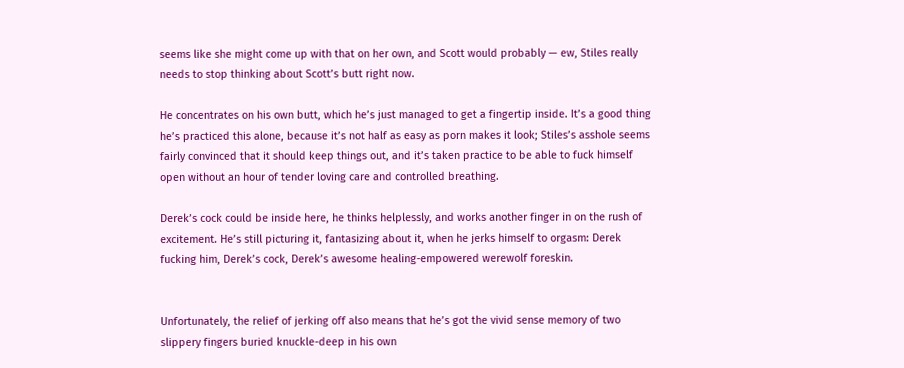seems like she might come up with that on her own, and Scott would probably — ew, Stiles really needs to stop thinking about Scott’s butt right now.

He concentrates on his own butt, which he’s just managed to get a fingertip inside. It’s a good thing he’s practiced this alone, because it’s not half as easy as porn makes it look; Stiles’s asshole seems fairly convinced that it should keep things out, and it’s taken practice to be able to fuck himself open without an hour of tender loving care and controlled breathing.

Derek’s cock could be inside here, he thinks helplessly, and works another finger in on the rush of excitement. He’s still picturing it, fantasizing about it, when he jerks himself to orgasm: Derek fucking him, Derek’s cock, Derek’s awesome healing-empowered werewolf foreskin.


Unfortunately, the relief of jerking off also means that he’s got the vivid sense memory of two slippery fingers buried knuckle-deep in his own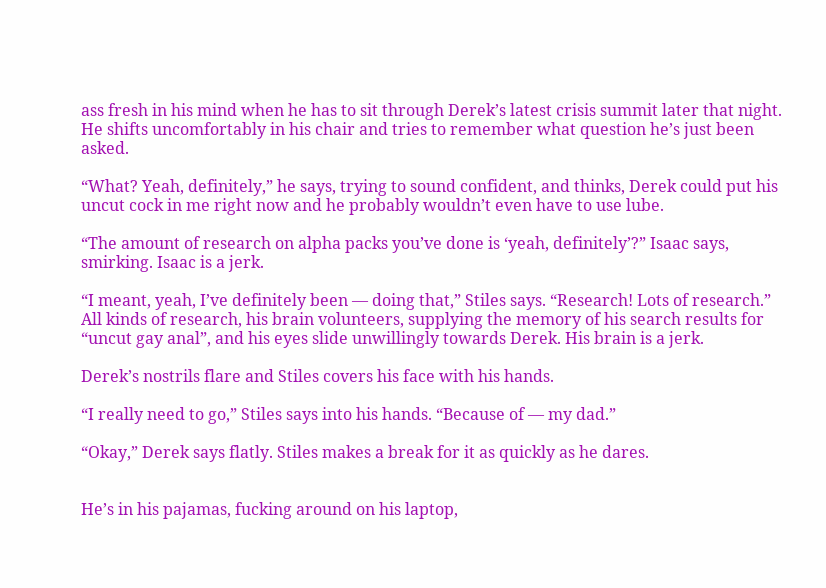ass fresh in his mind when he has to sit through Derek’s latest crisis summit later that night. He shifts uncomfortably in his chair and tries to remember what question he’s just been asked.

“What? Yeah, definitely,” he says, trying to sound confident, and thinks, Derek could put his uncut cock in me right now and he probably wouldn’t even have to use lube.

“The amount of research on alpha packs you’ve done is ‘yeah, definitely’?” Isaac says, smirking. Isaac is a jerk.

“I meant, yeah, I’ve definitely been — doing that,” Stiles says. “Research! Lots of research.” All kinds of research, his brain volunteers, supplying the memory of his search results for “uncut gay anal”, and his eyes slide unwillingly towards Derek. His brain is a jerk.

Derek’s nostrils flare and Stiles covers his face with his hands.

“I really need to go,” Stiles says into his hands. “Because of — my dad.”

“Okay,” Derek says flatly. Stiles makes a break for it as quickly as he dares.


He’s in his pajamas, fucking around on his laptop,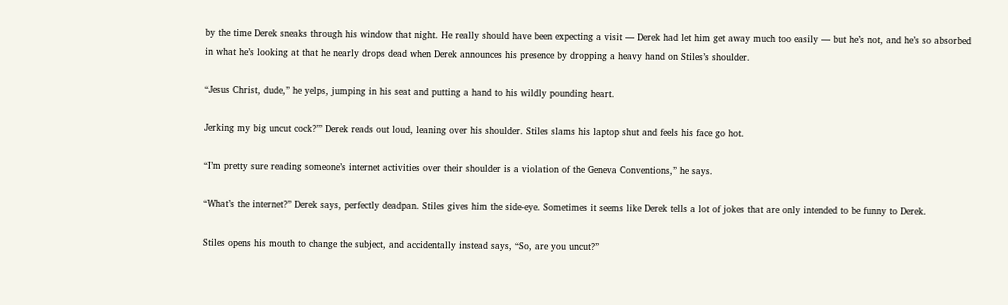by the time Derek sneaks through his window that night. He really should have been expecting a visit — Derek had let him get away much too easily — but he’s not, and he’s so absorbed in what he’s looking at that he nearly drops dead when Derek announces his presence by dropping a heavy hand on Stiles’s shoulder.

“Jesus Christ, dude,” he yelps, jumping in his seat and putting a hand to his wildly pounding heart.

Jerking my big uncut cock?’” Derek reads out loud, leaning over his shoulder. Stiles slams his laptop shut and feels his face go hot.

“I’m pretty sure reading someone’s internet activities over their shoulder is a violation of the Geneva Conventions,” he says.

“What’s the internet?” Derek says, perfectly deadpan. Stiles gives him the side-eye. Sometimes it seems like Derek tells a lot of jokes that are only intended to be funny to Derek.

Stiles opens his mouth to change the subject, and accidentally instead says, “So, are you uncut?”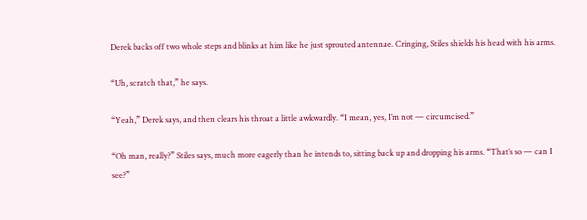Derek backs off two whole steps and blinks at him like he just sprouted antennae. Cringing, Stiles shields his head with his arms.

“Uh, scratch that,” he says.

“Yeah,” Derek says, and then clears his throat a little awkwardly. “I mean, yes, I’m not — circumcised.”

“Oh man, really?” Stiles says, much more eagerly than he intends to, sitting back up and dropping his arms. “That’s so — can I see?”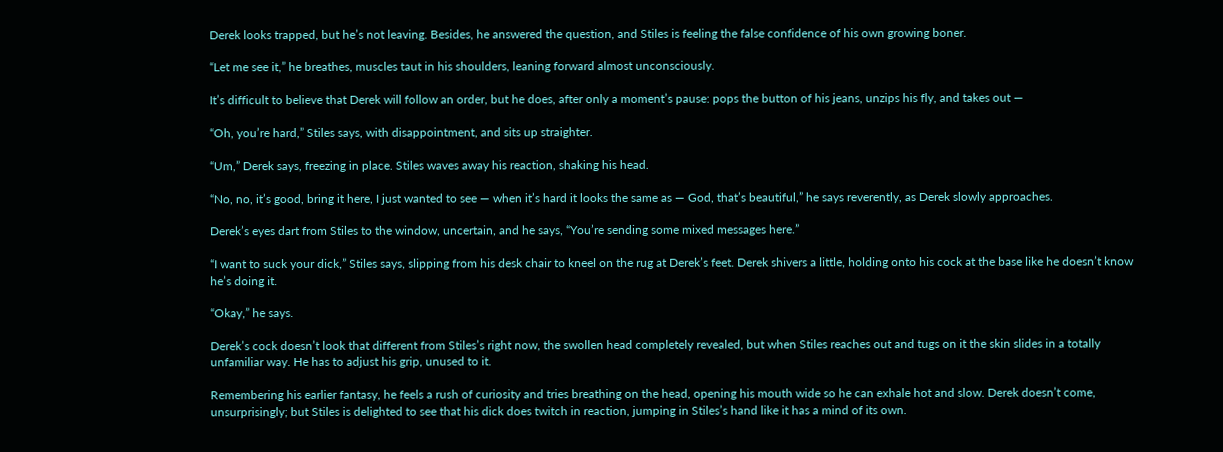Derek looks trapped, but he’s not leaving. Besides, he answered the question, and Stiles is feeling the false confidence of his own growing boner.

“Let me see it,” he breathes, muscles taut in his shoulders, leaning forward almost unconsciously.

It’s difficult to believe that Derek will follow an order, but he does, after only a moment’s pause: pops the button of his jeans, unzips his fly, and takes out —

“Oh, you’re hard,” Stiles says, with disappointment, and sits up straighter.

“Um,” Derek says, freezing in place. Stiles waves away his reaction, shaking his head.

“No, no, it’s good, bring it here, I just wanted to see — when it’s hard it looks the same as — God, that’s beautiful,” he says reverently, as Derek slowly approaches.

Derek’s eyes dart from Stiles to the window, uncertain, and he says, “You’re sending some mixed messages here.”

“I want to suck your dick,” Stiles says, slipping from his desk chair to kneel on the rug at Derek’s feet. Derek shivers a little, holding onto his cock at the base like he doesn’t know he’s doing it.

“Okay,” he says.

Derek’s cock doesn’t look that different from Stiles’s right now, the swollen head completely revealed, but when Stiles reaches out and tugs on it the skin slides in a totally unfamiliar way. He has to adjust his grip, unused to it.

Remembering his earlier fantasy, he feels a rush of curiosity and tries breathing on the head, opening his mouth wide so he can exhale hot and slow. Derek doesn’t come, unsurprisingly; but Stiles is delighted to see that his dick does twitch in reaction, jumping in Stiles’s hand like it has a mind of its own.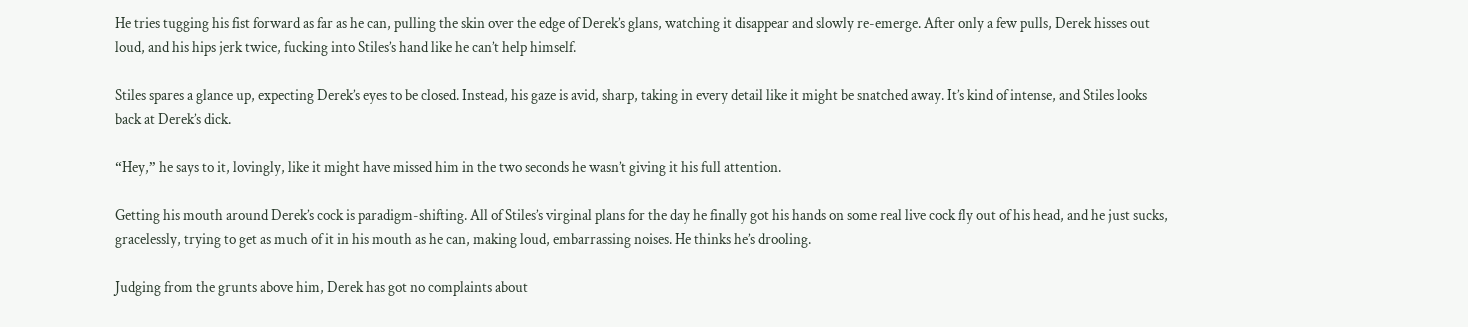He tries tugging his fist forward as far as he can, pulling the skin over the edge of Derek’s glans, watching it disappear and slowly re-emerge. After only a few pulls, Derek hisses out loud, and his hips jerk twice, fucking into Stiles’s hand like he can’t help himself.

Stiles spares a glance up, expecting Derek’s eyes to be closed. Instead, his gaze is avid, sharp, taking in every detail like it might be snatched away. It’s kind of intense, and Stiles looks back at Derek’s dick.

“Hey,” he says to it, lovingly, like it might have missed him in the two seconds he wasn’t giving it his full attention.

Getting his mouth around Derek’s cock is paradigm-shifting. All of Stiles’s virginal plans for the day he finally got his hands on some real live cock fly out of his head, and he just sucks, gracelessly, trying to get as much of it in his mouth as he can, making loud, embarrassing noises. He thinks he’s drooling.

Judging from the grunts above him, Derek has got no complaints about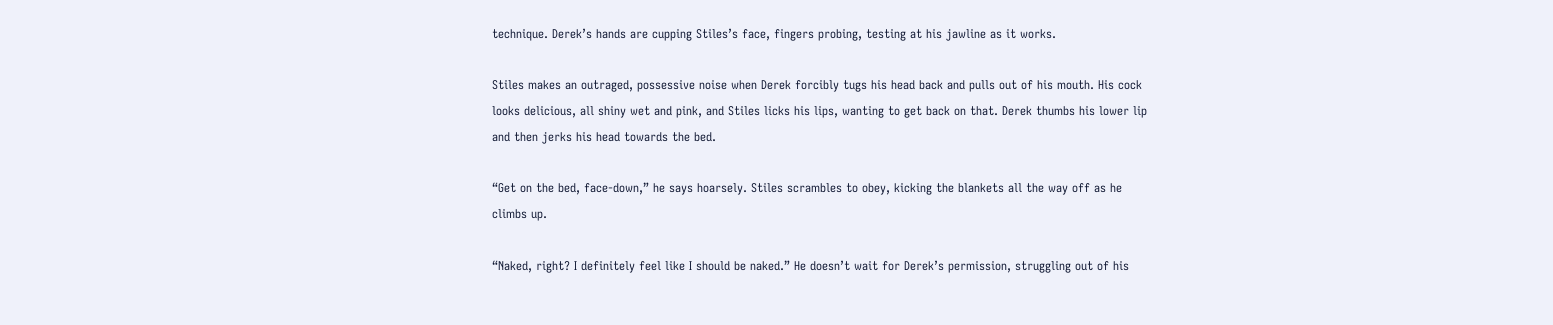technique. Derek’s hands are cupping Stiles’s face, fingers probing, testing at his jawline as it works.

Stiles makes an outraged, possessive noise when Derek forcibly tugs his head back and pulls out of his mouth. His cock looks delicious, all shiny wet and pink, and Stiles licks his lips, wanting to get back on that. Derek thumbs his lower lip and then jerks his head towards the bed.

“Get on the bed, face-down,” he says hoarsely. Stiles scrambles to obey, kicking the blankets all the way off as he climbs up.

“Naked, right? I definitely feel like I should be naked.” He doesn’t wait for Derek’s permission, struggling out of his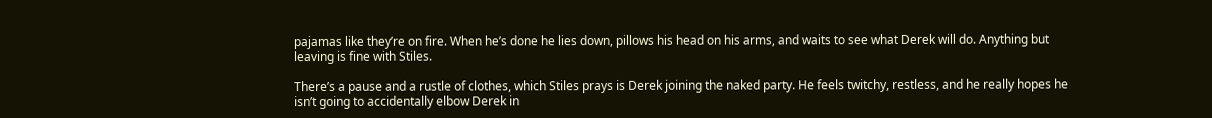pajamas like they’re on fire. When he’s done he lies down, pillows his head on his arms, and waits to see what Derek will do. Anything but leaving is fine with Stiles.

There’s a pause and a rustle of clothes, which Stiles prays is Derek joining the naked party. He feels twitchy, restless, and he really hopes he isn’t going to accidentally elbow Derek in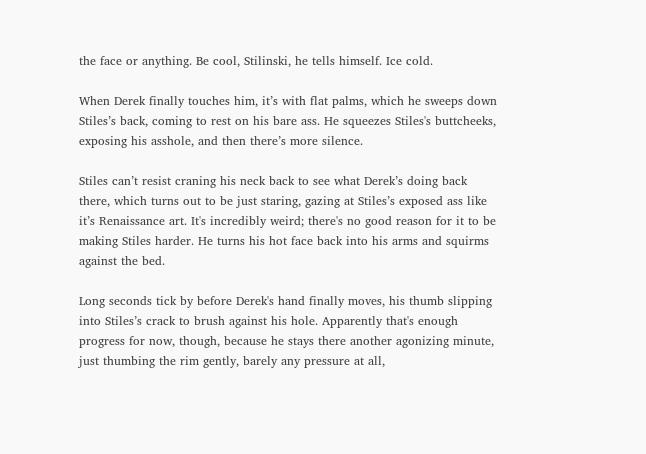the face or anything. Be cool, Stilinski, he tells himself. Ice cold.

When Derek finally touches him, it’s with flat palms, which he sweeps down Stiles’s back, coming to rest on his bare ass. He squeezes Stiles's buttcheeks, exposing his asshole, and then there’s more silence.

Stiles can’t resist craning his neck back to see what Derek’s doing back there, which turns out to be just staring, gazing at Stiles’s exposed ass like it’s Renaissance art. It's incredibly weird; there's no good reason for it to be making Stiles harder. He turns his hot face back into his arms and squirms against the bed.

Long seconds tick by before Derek's hand finally moves, his thumb slipping into Stiles’s crack to brush against his hole. Apparently that's enough progress for now, though, because he stays there another agonizing minute, just thumbing the rim gently, barely any pressure at all,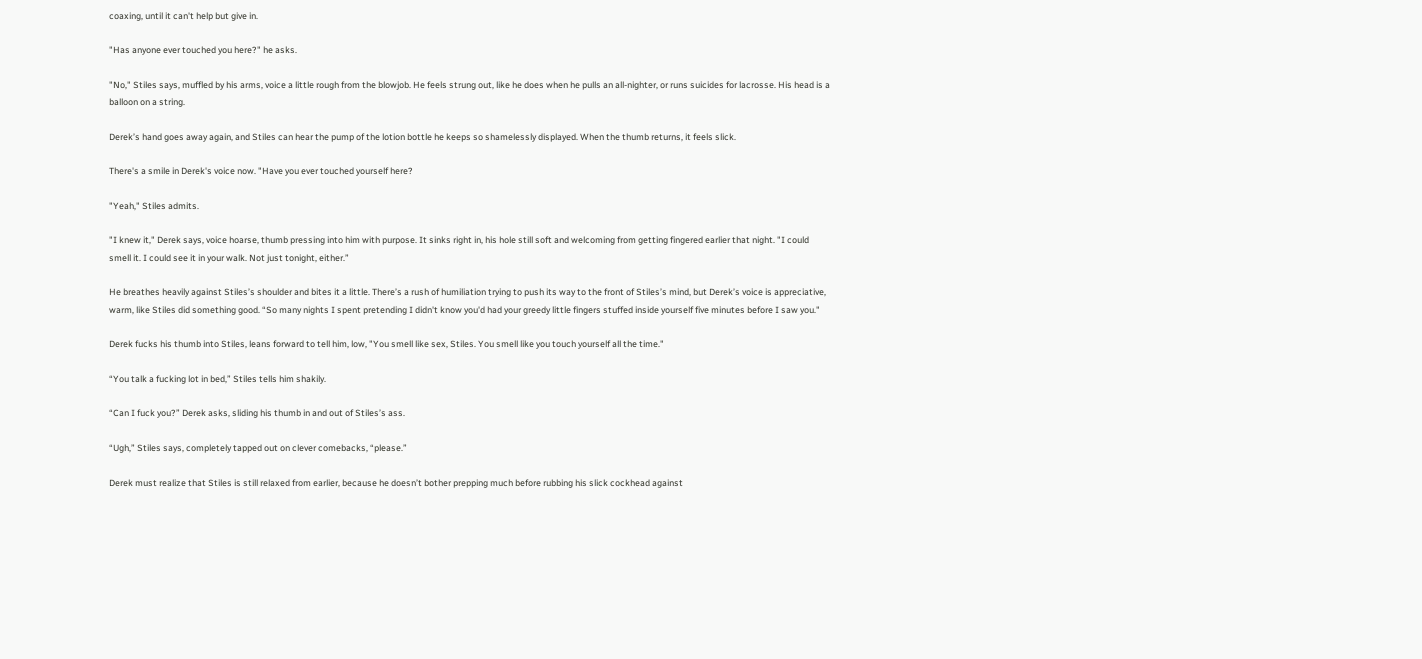coaxing, until it can't help but give in.

"Has anyone ever touched you here?" he asks.

"No," Stiles says, muffled by his arms, voice a little rough from the blowjob. He feels strung out, like he does when he pulls an all-nighter, or runs suicides for lacrosse. His head is a balloon on a string.

Derek’s hand goes away again, and Stiles can hear the pump of the lotion bottle he keeps so shamelessly displayed. When the thumb returns, it feels slick.

There's a smile in Derek's voice now. "Have you ever touched yourself here?

"Yeah," Stiles admits.

"I knew it," Derek says, voice hoarse, thumb pressing into him with purpose. It sinks right in, his hole still soft and welcoming from getting fingered earlier that night. "I could smell it. I could see it in your walk. Not just tonight, either.”

He breathes heavily against Stiles’s shoulder and bites it a little. There’s a rush of humiliation trying to push its way to the front of Stiles’s mind, but Derek’s voice is appreciative, warm, like Stiles did something good. “So many nights I spent pretending I didn't know you'd had your greedy little fingers stuffed inside yourself five minutes before I saw you."

Derek fucks his thumb into Stiles, leans forward to tell him, low, "You smell like sex, Stiles. You smell like you touch yourself all the time."

“You talk a fucking lot in bed,” Stiles tells him shakily.

“Can I fuck you?” Derek asks, sliding his thumb in and out of Stiles’s ass.

“Ugh,” Stiles says, completely tapped out on clever comebacks, “please.”

Derek must realize that Stiles is still relaxed from earlier, because he doesn’t bother prepping much before rubbing his slick cockhead against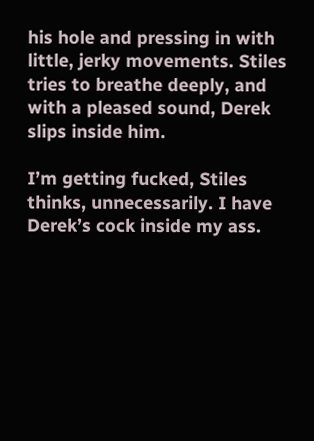his hole and pressing in with little, jerky movements. Stiles tries to breathe deeply, and with a pleased sound, Derek slips inside him.

I’m getting fucked, Stiles thinks, unnecessarily. I have Derek’s cock inside my ass.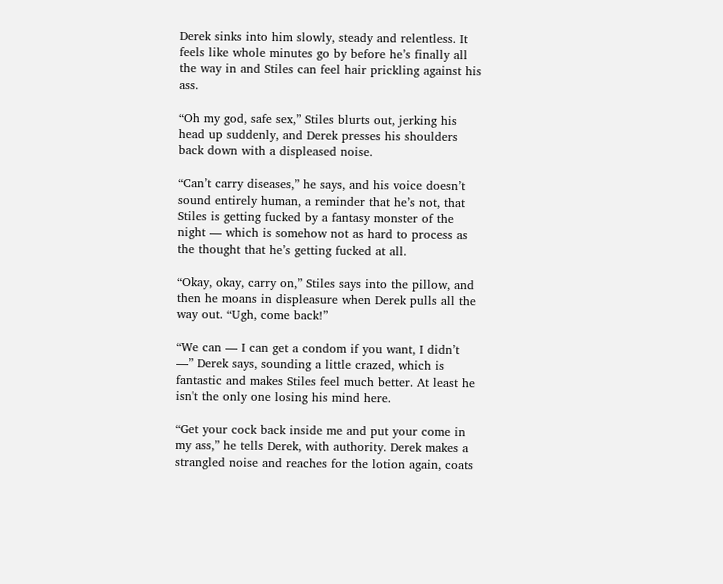Derek sinks into him slowly, steady and relentless. It feels like whole minutes go by before he’s finally all the way in and Stiles can feel hair prickling against his ass.

“Oh my god, safe sex,” Stiles blurts out, jerking his head up suddenly, and Derek presses his shoulders back down with a displeased noise.

“Can’t carry diseases,” he says, and his voice doesn’t sound entirely human, a reminder that he’s not, that Stiles is getting fucked by a fantasy monster of the night — which is somehow not as hard to process as the thought that he’s getting fucked at all.

“Okay, okay, carry on,” Stiles says into the pillow, and then he moans in displeasure when Derek pulls all the way out. “Ugh, come back!”

“We can — I can get a condom if you want, I didn’t —” Derek says, sounding a little crazed, which is fantastic and makes Stiles feel much better. At least he isn't the only one losing his mind here.

“Get your cock back inside me and put your come in my ass,” he tells Derek, with authority. Derek makes a strangled noise and reaches for the lotion again, coats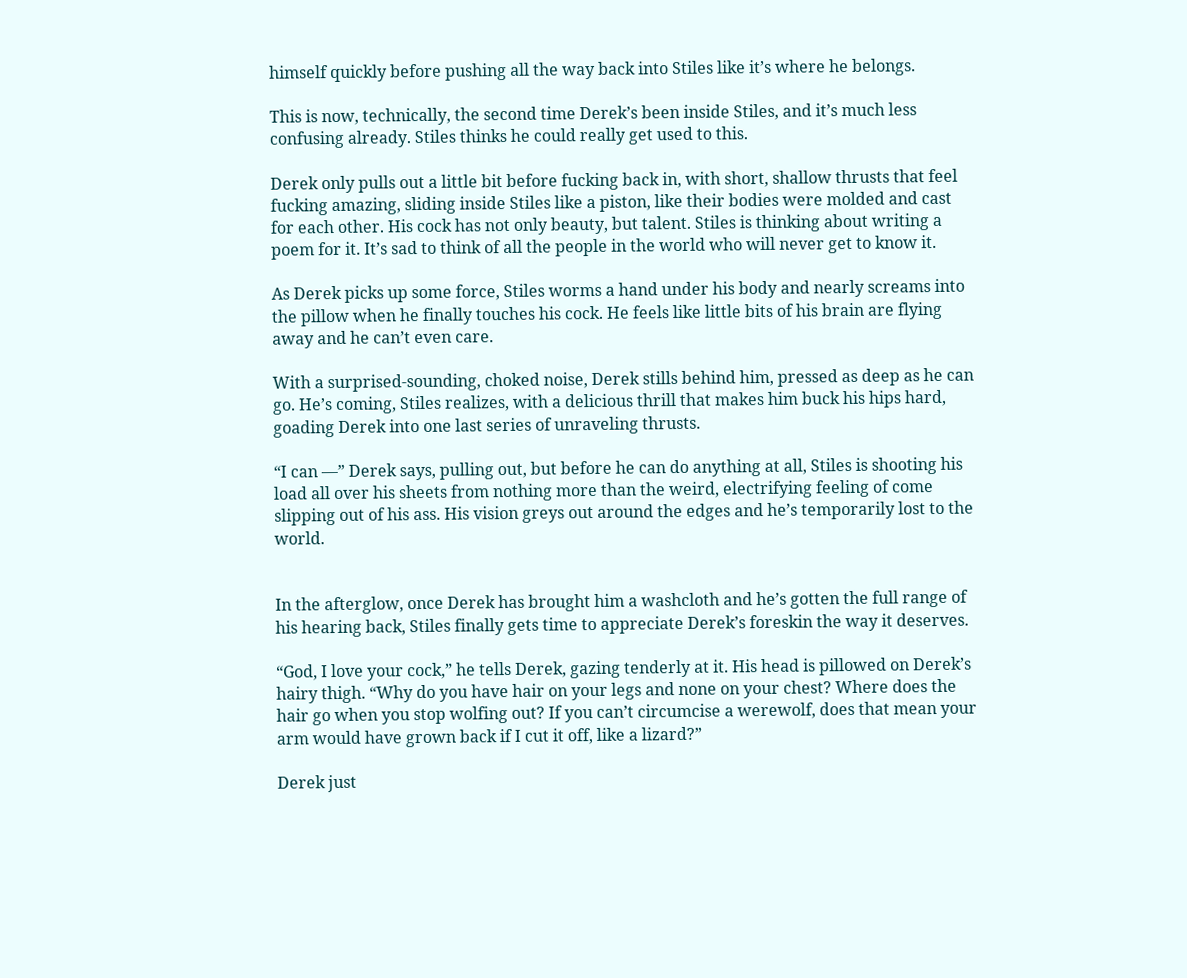himself quickly before pushing all the way back into Stiles like it’s where he belongs.

This is now, technically, the second time Derek’s been inside Stiles, and it’s much less confusing already. Stiles thinks he could really get used to this.

Derek only pulls out a little bit before fucking back in, with short, shallow thrusts that feel fucking amazing, sliding inside Stiles like a piston, like their bodies were molded and cast for each other. His cock has not only beauty, but talent. Stiles is thinking about writing a poem for it. It’s sad to think of all the people in the world who will never get to know it.

As Derek picks up some force, Stiles worms a hand under his body and nearly screams into the pillow when he finally touches his cock. He feels like little bits of his brain are flying away and he can’t even care.

With a surprised-sounding, choked noise, Derek stills behind him, pressed as deep as he can go. He’s coming, Stiles realizes, with a delicious thrill that makes him buck his hips hard, goading Derek into one last series of unraveling thrusts.

“I can —” Derek says, pulling out, but before he can do anything at all, Stiles is shooting his load all over his sheets from nothing more than the weird, electrifying feeling of come slipping out of his ass. His vision greys out around the edges and he’s temporarily lost to the world.


In the afterglow, once Derek has brought him a washcloth and he’s gotten the full range of his hearing back, Stiles finally gets time to appreciate Derek’s foreskin the way it deserves.

“God, I love your cock,” he tells Derek, gazing tenderly at it. His head is pillowed on Derek’s hairy thigh. “Why do you have hair on your legs and none on your chest? Where does the hair go when you stop wolfing out? If you can’t circumcise a werewolf, does that mean your arm would have grown back if I cut it off, like a lizard?”

Derek just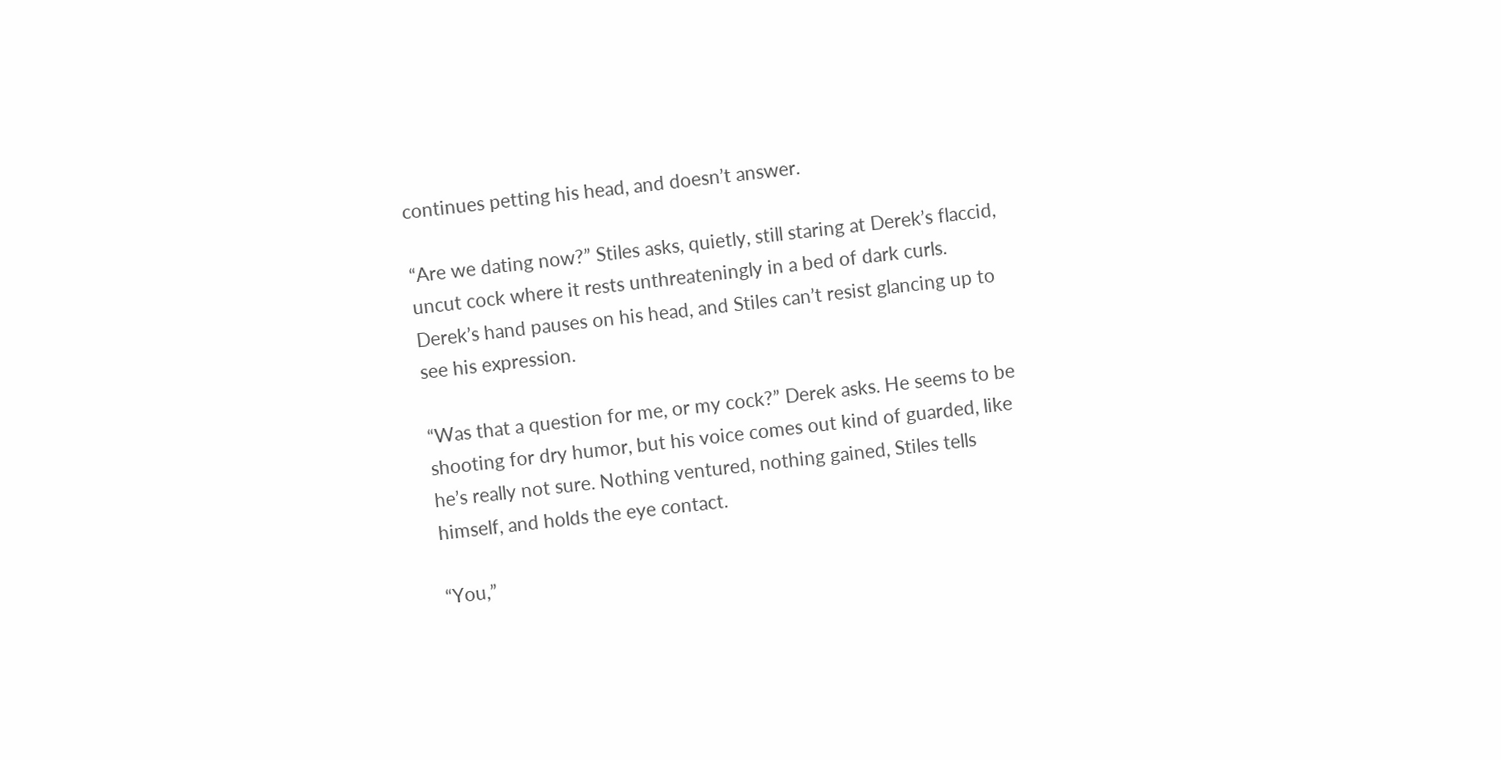continues petting his head, and doesn’t answer.

“Are we dating now?” Stiles asks, quietly, still staring at Derek’s flaccid, uncut cock where it rests unthreateningly in a bed of dark curls. Derek’s hand pauses on his head, and Stiles can’t resist glancing up to see his expression.

“Was that a question for me, or my cock?” Derek asks. He seems to be shooting for dry humor, but his voice comes out kind of guarded, like he’s really not sure. Nothing ventured, nothing gained, Stiles tells himself, and holds the eye contact.

“You,”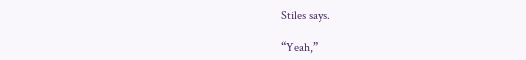Stiles says.

“Yeah,”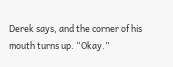Derek says, and the corner of his mouth turns up. “Okay.”